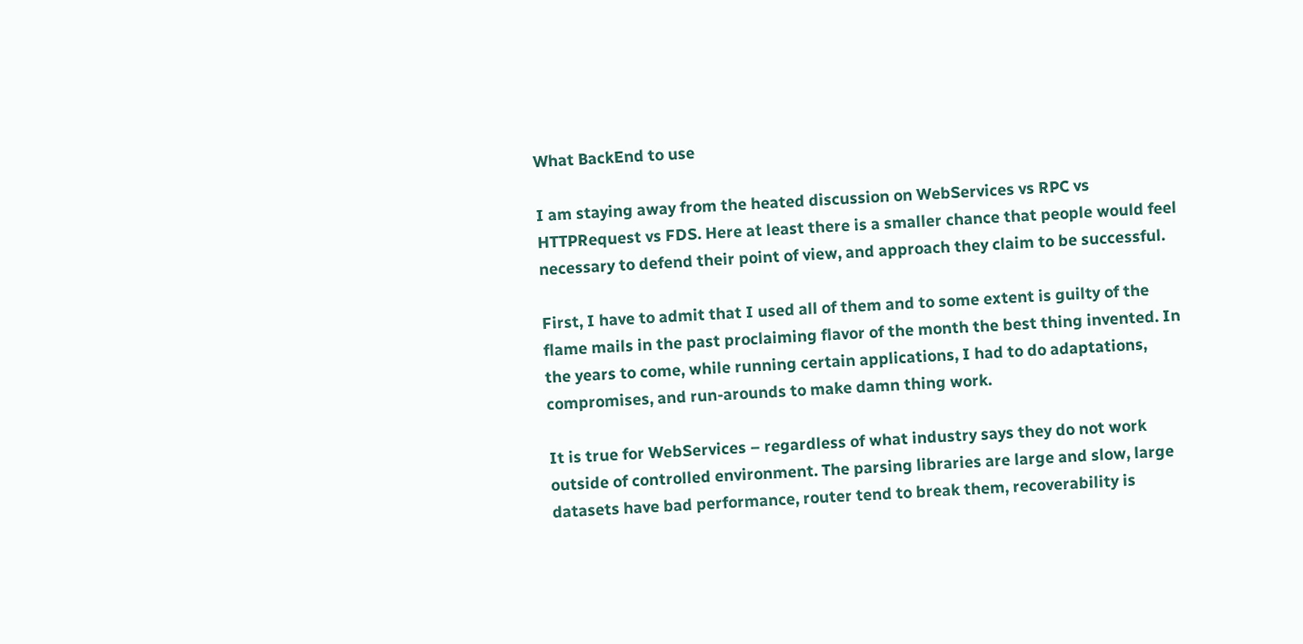What BackEnd to use

I am staying away from the heated discussion on WebServices vs RPC vs HTTPRequest vs FDS. Here at least there is a smaller chance that people would feel necessary to defend their point of view, and approach they claim to be successful.

First, I have to admit that I used all of them and to some extent is guilty of the flame mails in the past proclaiming flavor of the month the best thing invented. In the years to come, while running certain applications, I had to do adaptations, compromises, and run-arounds to make damn thing work.

It is true for WebServices – regardless of what industry says they do not work outside of controlled environment. The parsing libraries are large and slow, large datasets have bad performance, router tend to break them, recoverability is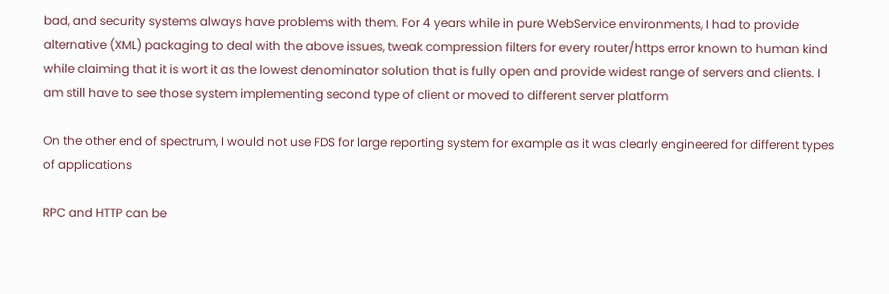bad, and security systems always have problems with them. For 4 years while in pure WebService environments, I had to provide alternative (XML) packaging to deal with the above issues, tweak compression filters for every router/https error known to human kind while claiming that it is wort it as the lowest denominator solution that is fully open and provide widest range of servers and clients. I am still have to see those system implementing second type of client or moved to different server platform

On the other end of spectrum, I would not use FDS for large reporting system for example as it was clearly engineered for different types of applications

RPC and HTTP can be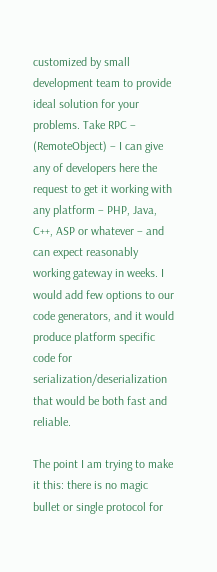customized by small development team to provide ideal solution for your problems. Take RPC – (RemoteObject) – I can give any of developers here the request to get it working with any platform – PHP, Java, C++, ASP or whatever – and can expect reasonably working gateway in weeks. I would add few options to our code generators, and it would produce platform specific code for serialization/deserialization that would be both fast and reliable.

The point I am trying to make it this: there is no magic bullet or single protocol for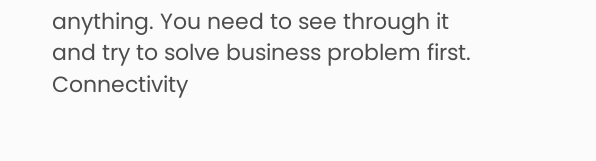anything. You need to see through it  and try to solve business problem first. Connectivity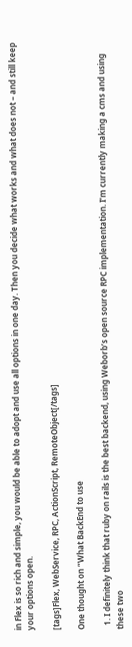in Flex is so rich and simple, you would be able to adopt and use all options in one day. Then you decide what works and what does not – and still keep your options open.

[tags]Flex, WebService, RPC, ActionScript, RemoteObject[/tags]

One thought on “What BackEnd to use

  1. I definitely think that ruby on rails is the best backend, using Weborb’s open source RPC implementation. I’m currently making a cms and using these two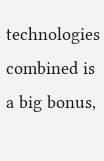technologies combined is a big bonus,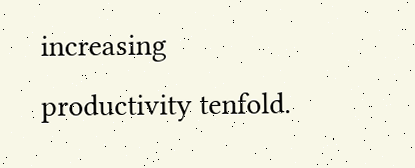increasing productivity tenfold.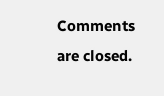Comments are closed.